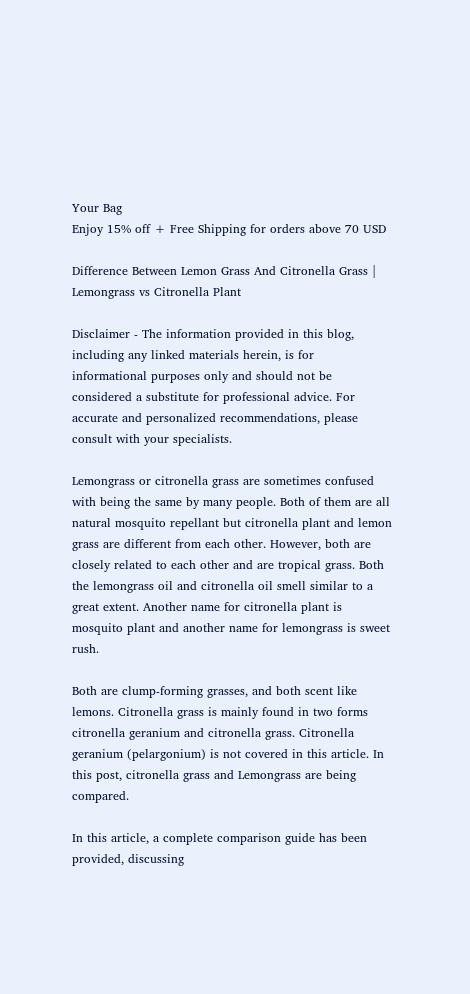Your Bag
Enjoy 15% off + Free Shipping for orders above 70 USD

Difference Between Lemon Grass And Citronella Grass | Lemongrass vs Citronella Plant

Disclaimer - The information provided in this blog, including any linked materials herein, is for informational purposes only and should not be considered a substitute for professional advice. For accurate and personalized recommendations, please consult with your specialists.

Lemongrass or citronella grass are sometimes confused with being the same by many people. Both of them are all natural mosquito repellant but citronella plant and lemon grass are different from each other. However, both are closely related to each other and are tropical grass. Both the lemongrass oil and citronella oil smell similar to a great extent. Another name for citronella plant is mosquito plant and another name for lemongrass is sweet rush.

Both are clump-forming grasses, and both scent like lemons. Citronella grass is mainly found in two forms citronella geranium and citronella grass. Citronella geranium (pelargonium) is not covered in this article. In this post, citronella grass and Lemongrass are being compared.

In this article, a complete comparison guide has been provided, discussing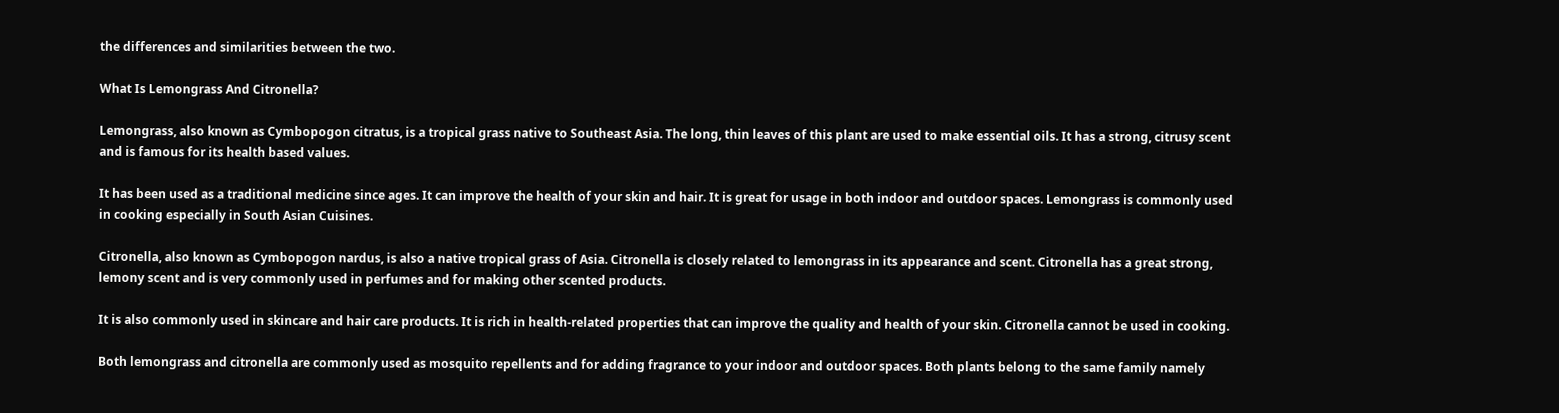the differences and similarities between the two.

What Is Lemongrass And Citronella?

Lemongrass, also known as Cymbopogon citratus, is a tropical grass native to Southeast Asia. The long, thin leaves of this plant are used to make essential oils. It has a strong, citrusy scent and is famous for its health based values.

It has been used as a traditional medicine since ages. It can improve the health of your skin and hair. It is great for usage in both indoor and outdoor spaces. Lemongrass is commonly used in cooking especially in South Asian Cuisines.

Citronella, also known as Cymbopogon nardus, is also a native tropical grass of Asia. Citronella is closely related to lemongrass in its appearance and scent. Citronella has a great strong, lemony scent and is very commonly used in perfumes and for making other scented products.

It is also commonly used in skincare and hair care products. It is rich in health-related properties that can improve the quality and health of your skin. Citronella cannot be used in cooking.

Both lemongrass and citronella are commonly used as mosquito repellents and for adding fragrance to your indoor and outdoor spaces. Both plants belong to the same family namely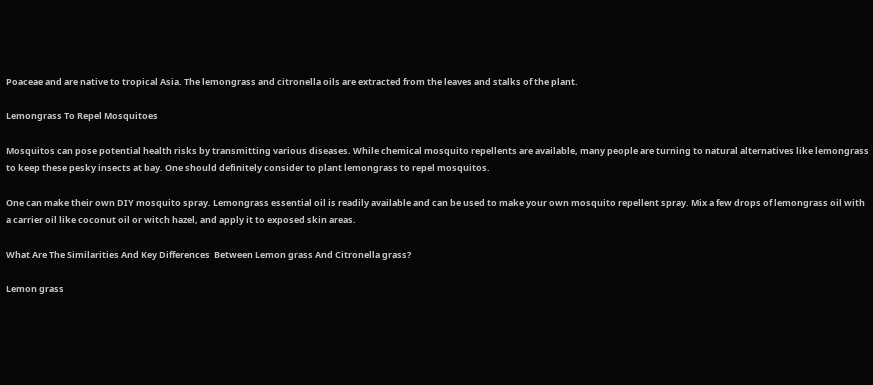Poaceae and are native to tropical Asia. The lemongrass and citronella oils are extracted from the leaves and stalks of the plant.

Lemongrass To Repel Mosquitoes

Mosquitos can pose potential health risks by transmitting various diseases. While chemical mosquito repellents are available, many people are turning to natural alternatives like lemongrass to keep these pesky insects at bay. One should definitely consider to plant lemongrass to repel mosquitos.

One can make their own DIY mosquito spray. Lemongrass essential oil is readily available and can be used to make your own mosquito repellent spray. Mix a few drops of lemongrass oil with a carrier oil like coconut oil or witch hazel, and apply it to exposed skin areas.

What Are The Similarities And Key Differences  Between Lemon grass And Citronella grass?

Lemon grass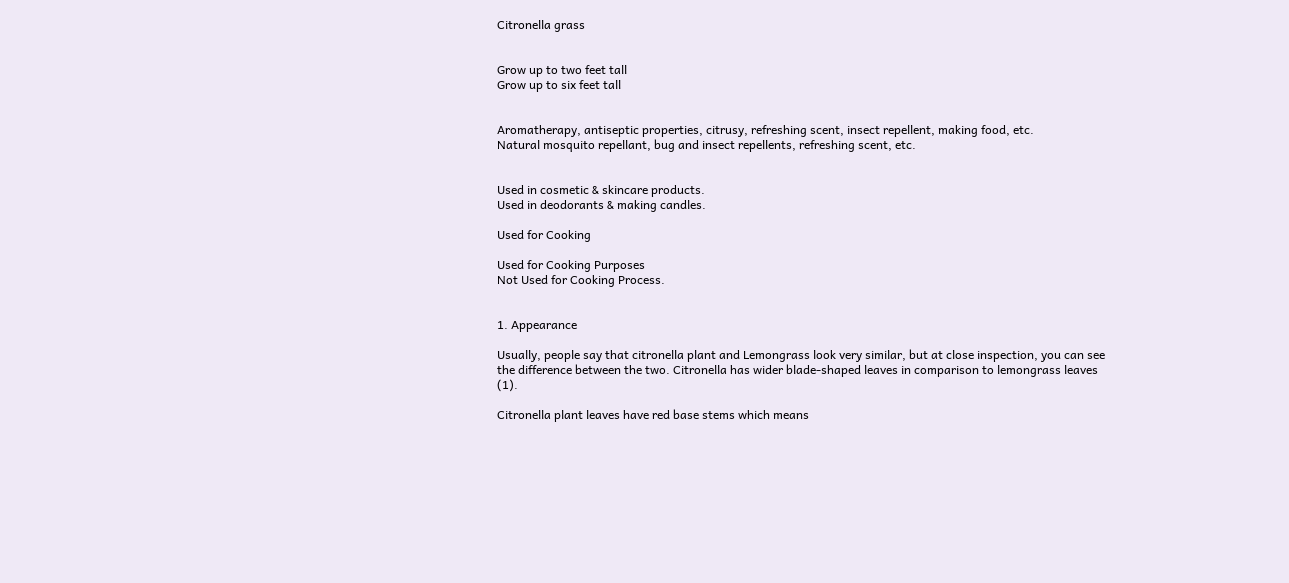Citronella grass


Grow up to two feet tall
Grow up to six feet tall


Aromatherapy, antiseptic properties, citrusy, refreshing scent, insect repellent, making food, etc.
Natural mosquito repellant, bug and insect repellents, refreshing scent, etc.


Used in cosmetic & skincare products.
Used in deodorants & making candles.

Used for Cooking

Used for Cooking Purposes
Not Used for Cooking Process.


1. Appearance

Usually, people say that citronella plant and Lemongrass look very similar, but at close inspection, you can see the difference between the two. Citronella has wider blade-shaped leaves in comparison to lemongrass leaves (1).

Citronella plant leaves have red base stems which means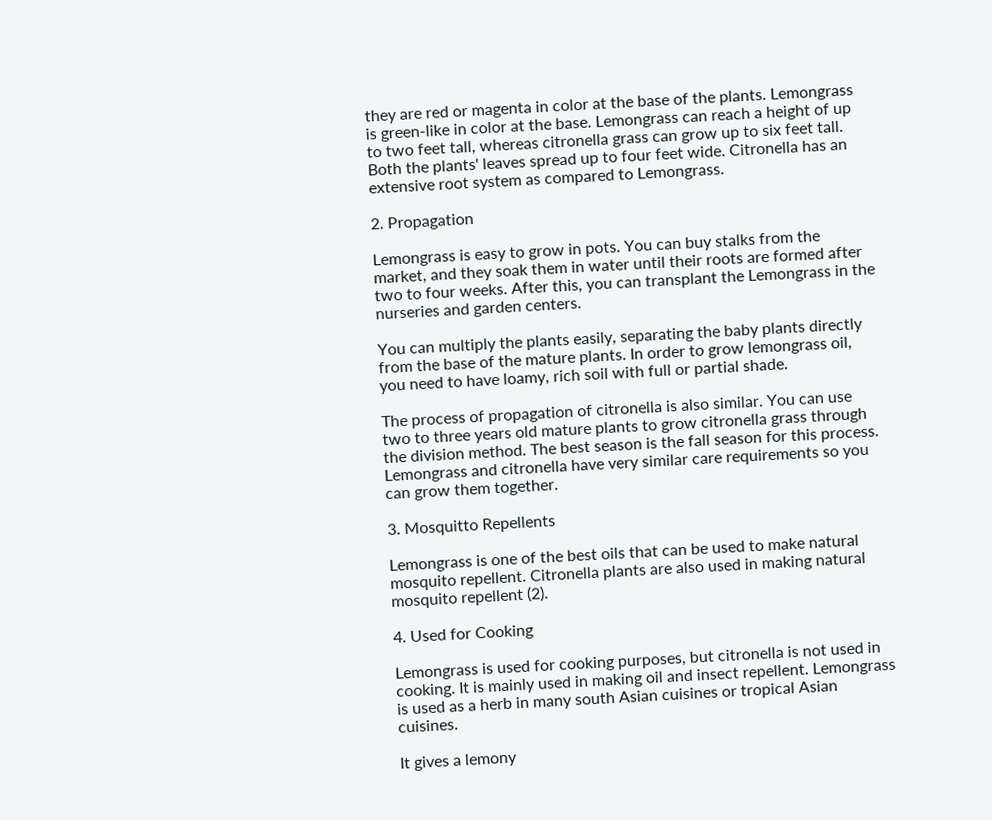they are red or magenta in color at the base of the plants. Lemongrass is green-like in color at the base. Lemongrass can reach a height of up to two feet tall, whereas citronella grass can grow up to six feet tall. Both the plants' leaves spread up to four feet wide. Citronella has an extensive root system as compared to Lemongrass.

2. Propagation

Lemongrass is easy to grow in pots. You can buy stalks from the market, and they soak them in water until their roots are formed after two to four weeks. After this, you can transplant the Lemongrass in the nurseries and garden centers.

You can multiply the plants easily, separating the baby plants directly from the base of the mature plants. In order to grow lemongrass oil, you need to have loamy, rich soil with full or partial shade.

The process of propagation of citronella is also similar. You can use two to three years old mature plants to grow citronella grass through the division method. The best season is the fall season for this process. Lemongrass and citronella have very similar care requirements so you can grow them together.

3. Mosquitto Repellents

Lemongrass is one of the best oils that can be used to make natural mosquito repellent. Citronella plants are also used in making natural mosquito repellent (2).

4. Used for Cooking

Lemongrass is used for cooking purposes, but citronella is not used in cooking. It is mainly used in making oil and insect repellent. Lemongrass is used as a herb in many south Asian cuisines or tropical Asian cuisines.

It gives a lemony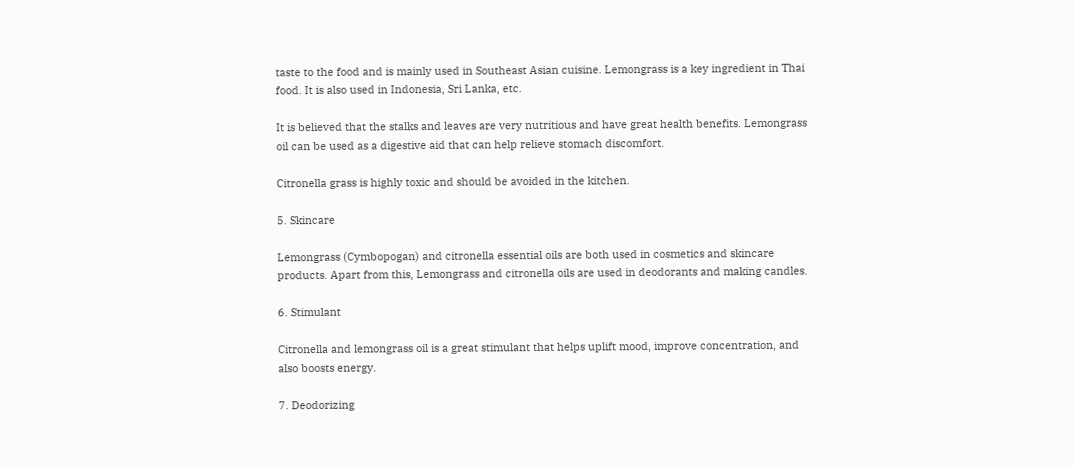taste to the food and is mainly used in Southeast Asian cuisine. Lemongrass is a key ingredient in Thai food. It is also used in Indonesia, Sri Lanka, etc.

It is believed that the stalks and leaves are very nutritious and have great health benefits. Lemongrass oil can be used as a digestive aid that can help relieve stomach discomfort.

Citronella grass is highly toxic and should be avoided in the kitchen.

5. Skincare

Lemongrass (Cymbopogan) and citronella essential oils are both used in cosmetics and skincare products. Apart from this, Lemongrass and citronella oils are used in deodorants and making candles.

6. Stimulant

Citronella and lemongrass oil is a great stimulant that helps uplift mood, improve concentration, and also boosts energy.

7. Deodorizing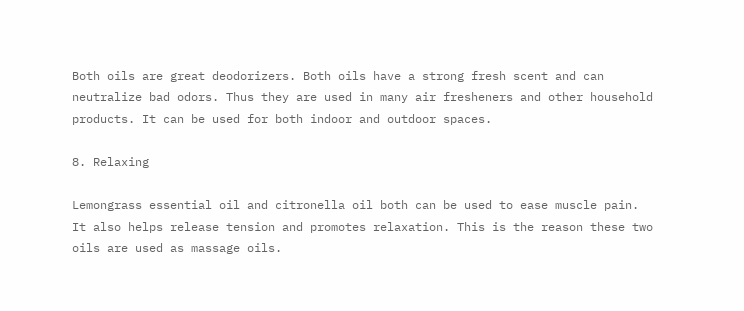Both oils are great deodorizers. Both oils have a strong fresh scent and can neutralize bad odors. Thus they are used in many air fresheners and other household products. It can be used for both indoor and outdoor spaces.

8. Relaxing

Lemongrass essential oil and citronella oil both can be used to ease muscle pain. It also helps release tension and promotes relaxation. This is the reason these two oils are used as massage oils.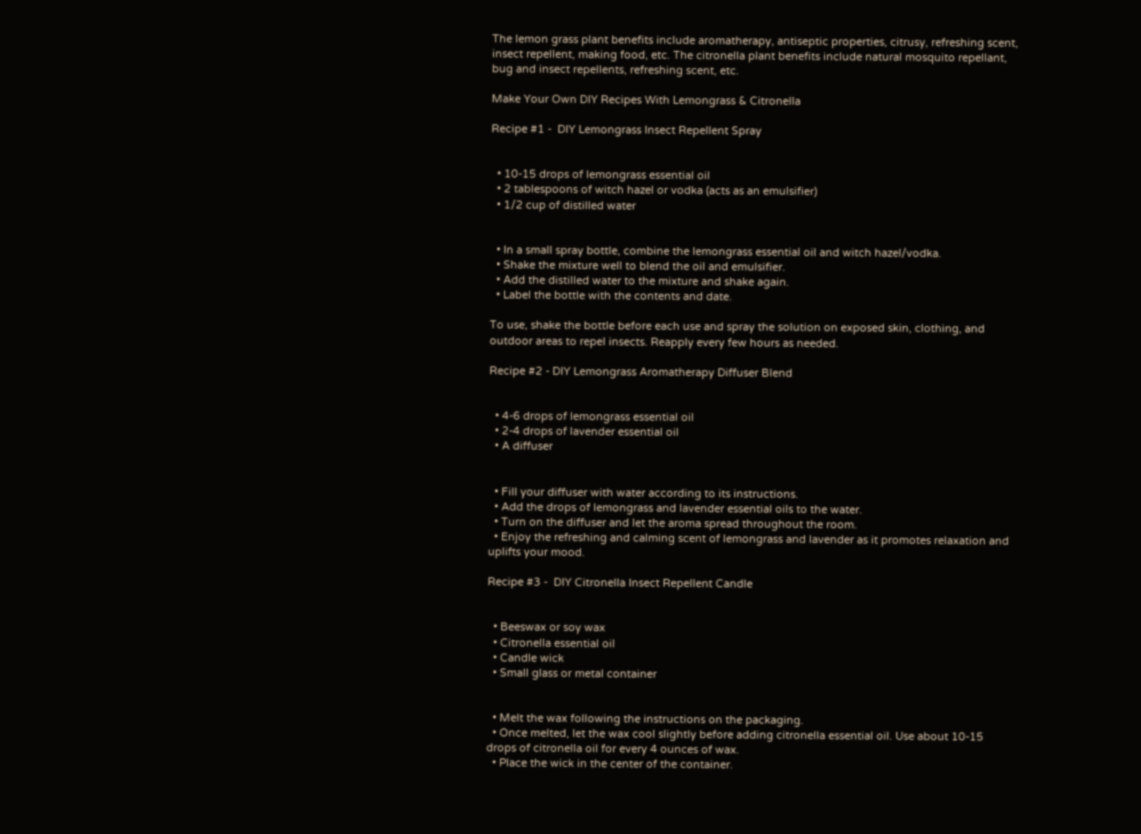The lemon grass plant benefits include aromatherapy, antiseptic properties, citrusy, refreshing scent, insect repellent, making food, etc. The citronella plant benefits include natural mosquito repellant, bug and insect repellents, refreshing scent, etc.

Make Your Own DIY Recipes With Lemongrass & Citronella

Recipe #1 -  DIY Lemongrass Insect Repellent Spray


  • 10-15 drops of lemongrass essential oil
  • 2 tablespoons of witch hazel or vodka (acts as an emulsifier)
  • 1/2 cup of distilled water


  • In a small spray bottle, combine the lemongrass essential oil and witch hazel/vodka.
  • Shake the mixture well to blend the oil and emulsifier.
  • Add the distilled water to the mixture and shake again.
  • Label the bottle with the contents and date.

To use, shake the bottle before each use and spray the solution on exposed skin, clothing, and outdoor areas to repel insects. Reapply every few hours as needed.

Recipe #2 - DIY Lemongrass Aromatherapy Diffuser Blend


  • 4-6 drops of lemongrass essential oil
  • 2-4 drops of lavender essential oil
  • A diffuser


  • Fill your diffuser with water according to its instructions.
  • Add the drops of lemongrass and lavender essential oils to the water.
  • Turn on the diffuser and let the aroma spread throughout the room.
  • Enjoy the refreshing and calming scent of lemongrass and lavender as it promotes relaxation and uplifts your mood.

Recipe #3 -  DIY Citronella Insect Repellent Candle


  • Beeswax or soy wax
  • Citronella essential oil
  • Candle wick
  • Small glass or metal container


  • Melt the wax following the instructions on the packaging.
  • Once melted, let the wax cool slightly before adding citronella essential oil. Use about 10-15 drops of citronella oil for every 4 ounces of wax.
  • Place the wick in the center of the container.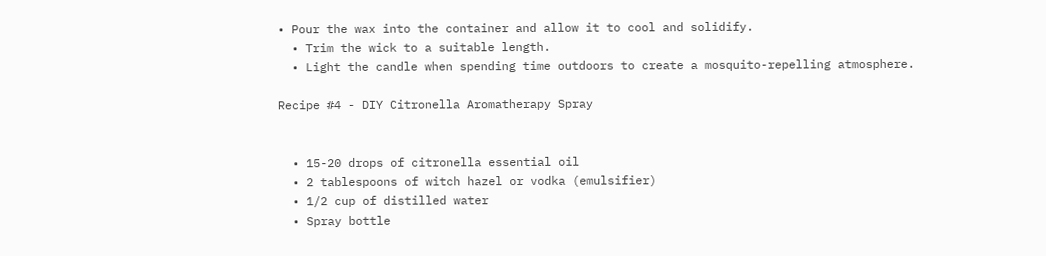• Pour the wax into the container and allow it to cool and solidify.
  • Trim the wick to a suitable length.
  • Light the candle when spending time outdoors to create a mosquito-repelling atmosphere.

Recipe #4 - DIY Citronella Aromatherapy Spray


  • 15-20 drops of citronella essential oil
  • 2 tablespoons of witch hazel or vodka (emulsifier)
  • 1/2 cup of distilled water
  • Spray bottle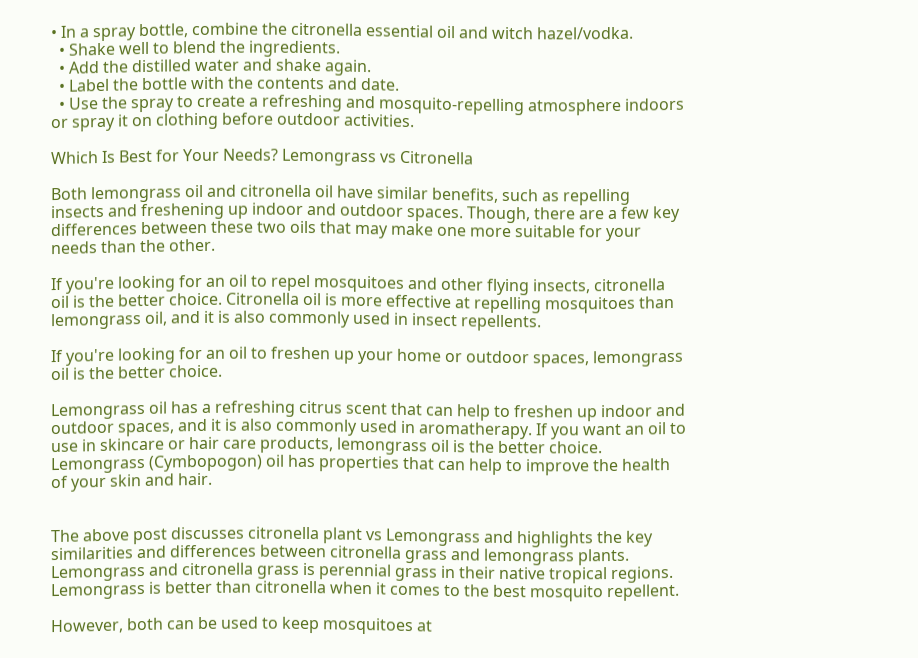• In a spray bottle, combine the citronella essential oil and witch hazel/vodka.
  • Shake well to blend the ingredients.
  • Add the distilled water and shake again.
  • Label the bottle with the contents and date.
  • Use the spray to create a refreshing and mosquito-repelling atmosphere indoors or spray it on clothing before outdoor activities.

Which Is Best for Your Needs? Lemongrass vs Citronella

Both lemongrass oil and citronella oil have similar benefits, such as repelling insects and freshening up indoor and outdoor spaces. Though, there are a few key differences between these two oils that may make one more suitable for your needs than the other.

If you're looking for an oil to repel mosquitoes and other flying insects, citronella oil is the better choice. Citronella oil is more effective at repelling mosquitoes than lemongrass oil, and it is also commonly used in insect repellents.

If you're looking for an oil to freshen up your home or outdoor spaces, lemongrass oil is the better choice.

Lemongrass oil has a refreshing citrus scent that can help to freshen up indoor and outdoor spaces, and it is also commonly used in aromatherapy. If you want an oil to use in skincare or hair care products, lemongrass oil is the better choice. Lemongrass (Cymbopogon) oil has properties that can help to improve the health of your skin and hair.


The above post discusses citronella plant vs Lemongrass and highlights the key similarities and differences between citronella grass and lemongrass plants. Lemongrass and citronella grass is perennial grass in their native tropical regions. Lemongrass is better than citronella when it comes to the best mosquito repellent.

However, both can be used to keep mosquitoes at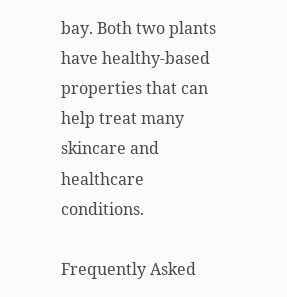bay. Both two plants have healthy-based properties that can help treat many skincare and healthcare conditions.

Frequently Asked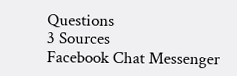Questions
3 Sources
Facebook Chat Messenger